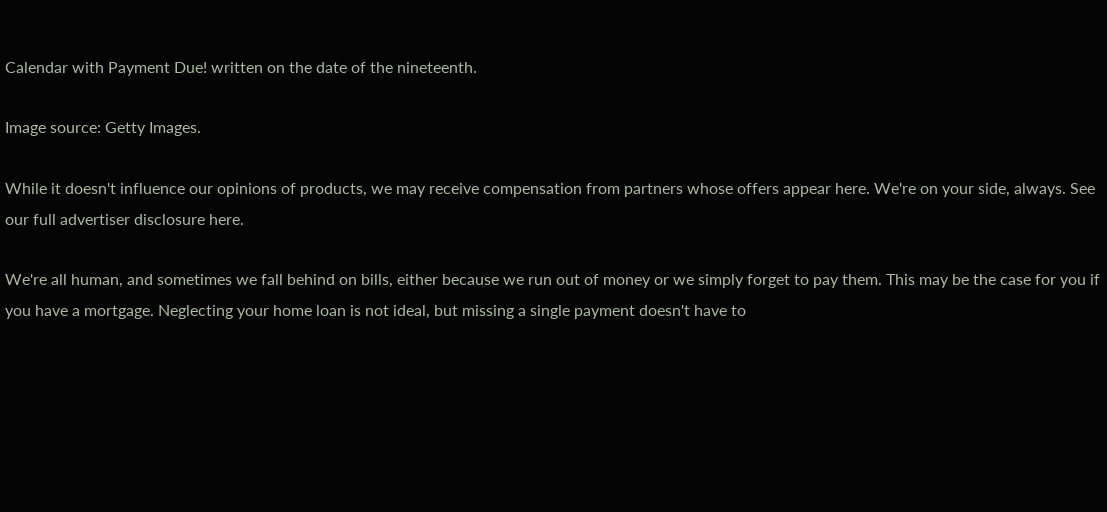Calendar with Payment Due! written on the date of the nineteenth.

Image source: Getty Images.

While it doesn't influence our opinions of products, we may receive compensation from partners whose offers appear here. We're on your side, always. See our full advertiser disclosure here.

We're all human, and sometimes we fall behind on bills, either because we run out of money or we simply forget to pay them. This may be the case for you if you have a mortgage. Neglecting your home loan is not ideal, but missing a single payment doesn't have to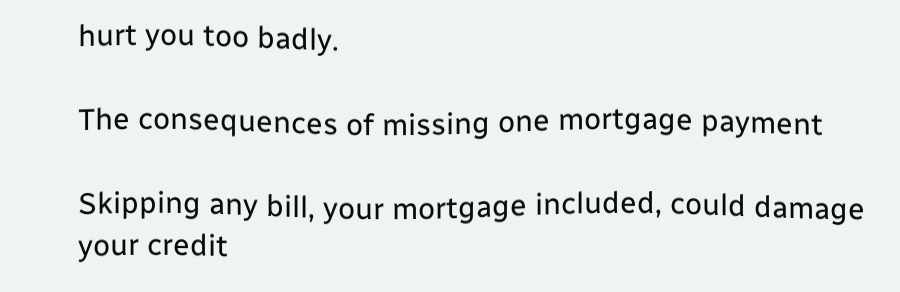hurt you too badly.

The consequences of missing one mortgage payment

Skipping any bill, your mortgage included, could damage your credit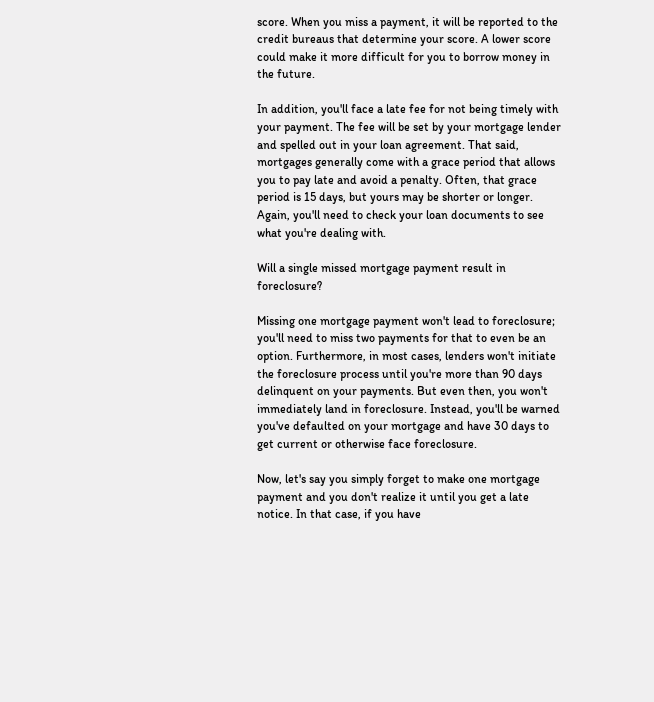score. When you miss a payment, it will be reported to the credit bureaus that determine your score. A lower score could make it more difficult for you to borrow money in the future.

In addition, you'll face a late fee for not being timely with your payment. The fee will be set by your mortgage lender and spelled out in your loan agreement. That said, mortgages generally come with a grace period that allows you to pay late and avoid a penalty. Often, that grace period is 15 days, but yours may be shorter or longer. Again, you'll need to check your loan documents to see what you're dealing with.

Will a single missed mortgage payment result in foreclosure?

Missing one mortgage payment won't lead to foreclosure; you'll need to miss two payments for that to even be an option. Furthermore, in most cases, lenders won't initiate the foreclosure process until you're more than 90 days delinquent on your payments. But even then, you won't immediately land in foreclosure. Instead, you'll be warned you've defaulted on your mortgage and have 30 days to get current or otherwise face foreclosure.

Now, let's say you simply forget to make one mortgage payment and you don't realize it until you get a late notice. In that case, if you have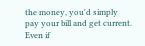the money, you'd simply pay your bill and get current. Even if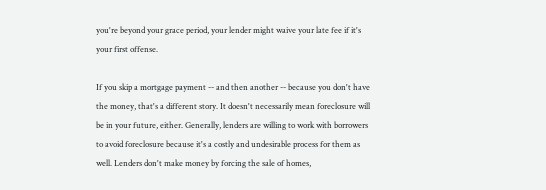you're beyond your grace period, your lender might waive your late fee if it's your first offense.

If you skip a mortgage payment -- and then another -- because you don't have the money, that's a different story. It doesn't necessarily mean foreclosure will be in your future, either. Generally, lenders are willing to work with borrowers to avoid foreclosure because it's a costly and undesirable process for them as well. Lenders don't make money by forcing the sale of homes,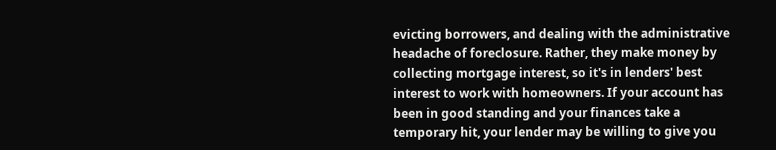evicting borrowers, and dealing with the administrative headache of foreclosure. Rather, they make money by collecting mortgage interest, so it's in lenders' best interest to work with homeowners. If your account has been in good standing and your finances take a temporary hit, your lender may be willing to give you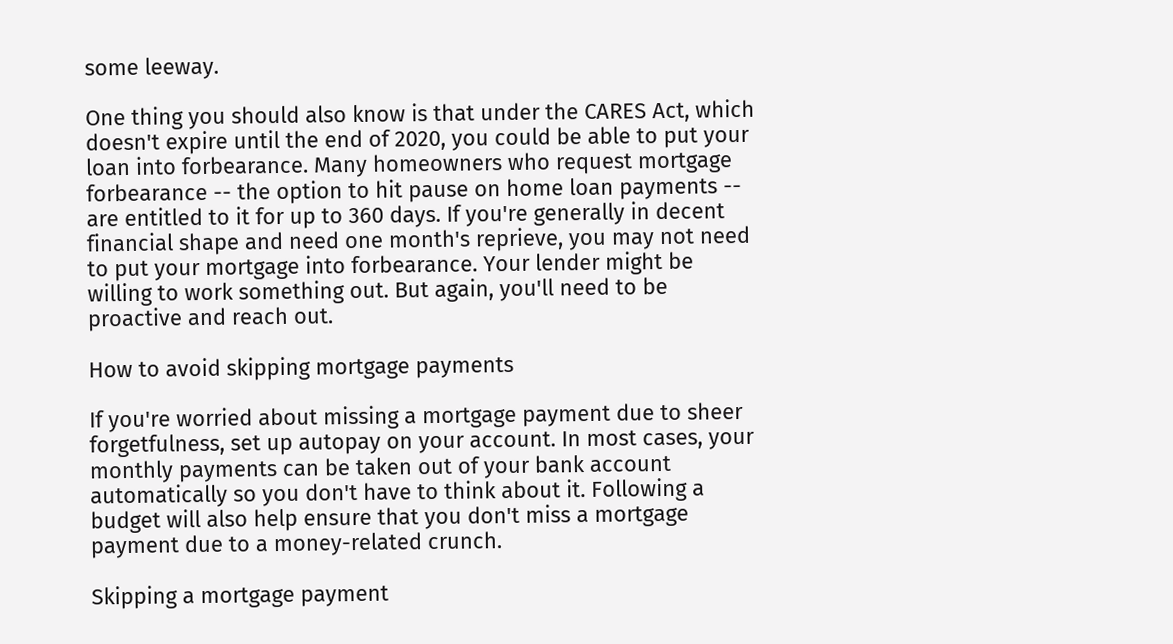some leeway.

One thing you should also know is that under the CARES Act, which doesn't expire until the end of 2020, you could be able to put your loan into forbearance. Many homeowners who request mortgage forbearance -- the option to hit pause on home loan payments -- are entitled to it for up to 360 days. If you're generally in decent financial shape and need one month's reprieve, you may not need to put your mortgage into forbearance. Your lender might be willing to work something out. But again, you'll need to be proactive and reach out.

How to avoid skipping mortgage payments

If you're worried about missing a mortgage payment due to sheer forgetfulness, set up autopay on your account. In most cases, your monthly payments can be taken out of your bank account automatically so you don't have to think about it. Following a budget will also help ensure that you don't miss a mortgage payment due to a money-related crunch.

Skipping a mortgage payment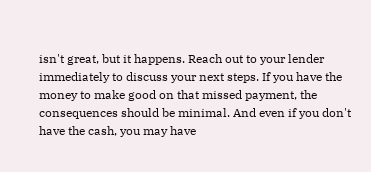isn't great, but it happens. Reach out to your lender immediately to discuss your next steps. If you have the money to make good on that missed payment, the consequences should be minimal. And even if you don't have the cash, you may have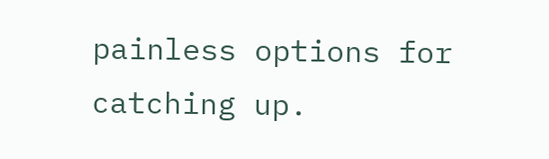painless options for catching up.